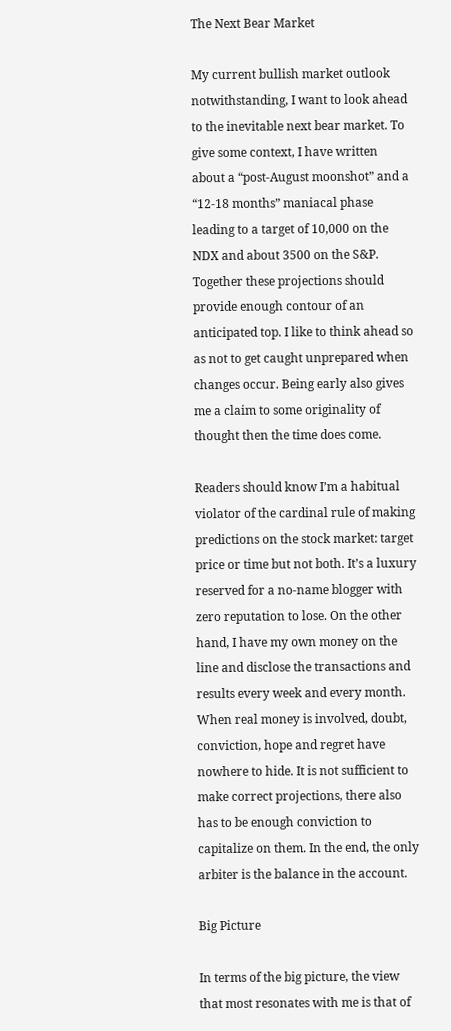The Next Bear Market

My current bullish market outlook notwithstanding, I want to look ahead to the inevitable next bear market. To give some context, I have written about a “post-August moonshot” and a “12-18 months” maniacal phase leading to a target of 10,000 on the NDX and about 3500 on the S&P. Together these projections should provide enough contour of an anticipated top. I like to think ahead so as not to get caught unprepared when changes occur. Being early also gives me a claim to some originality of thought then the time does come.

Readers should know I’m a habitual violator of the cardinal rule of making predictions on the stock market: target price or time but not both. It’s a luxury reserved for a no-name blogger with zero reputation to lose. On the other hand, I have my own money on the line and disclose the transactions and results every week and every month. When real money is involved, doubt, conviction, hope and regret have nowhere to hide. It is not sufficient to make correct projections, there also has to be enough conviction to capitalize on them. In the end, the only arbiter is the balance in the account.

Big Picture

In terms of the big picture, the view that most resonates with me is that of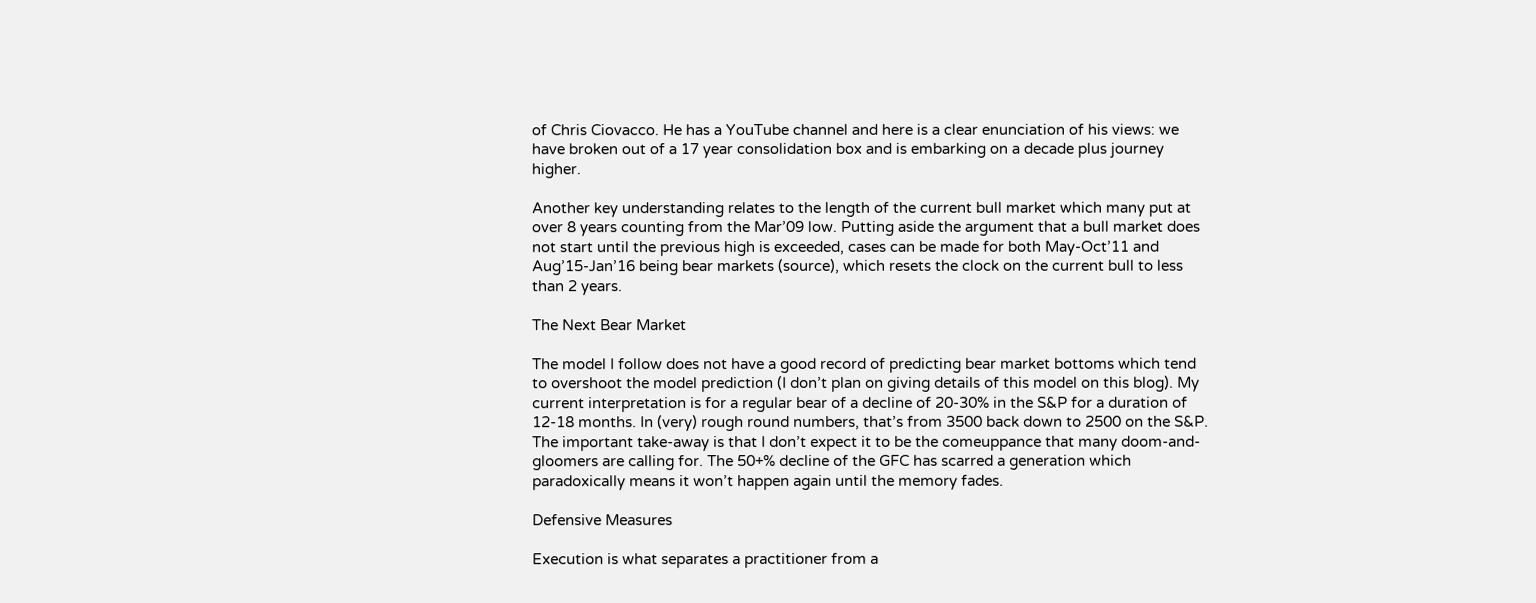of Chris Ciovacco. He has a YouTube channel and here is a clear enunciation of his views: we have broken out of a 17 year consolidation box and is embarking on a decade plus journey higher.

Another key understanding relates to the length of the current bull market which many put at over 8 years counting from the Mar’09 low. Putting aside the argument that a bull market does not start until the previous high is exceeded, cases can be made for both May-Oct’11 and Aug’15-Jan’16 being bear markets (source), which resets the clock on the current bull to less than 2 years.

The Next Bear Market

The model I follow does not have a good record of predicting bear market bottoms which tend to overshoot the model prediction (I don’t plan on giving details of this model on this blog). My current interpretation is for a regular bear of a decline of 20-30% in the S&P for a duration of 12-18 months. In (very) rough round numbers, that’s from 3500 back down to 2500 on the S&P. The important take-away is that I don’t expect it to be the comeuppance that many doom-and-gloomers are calling for. The 50+% decline of the GFC has scarred a generation which paradoxically means it won’t happen again until the memory fades.

Defensive Measures

Execution is what separates a practitioner from a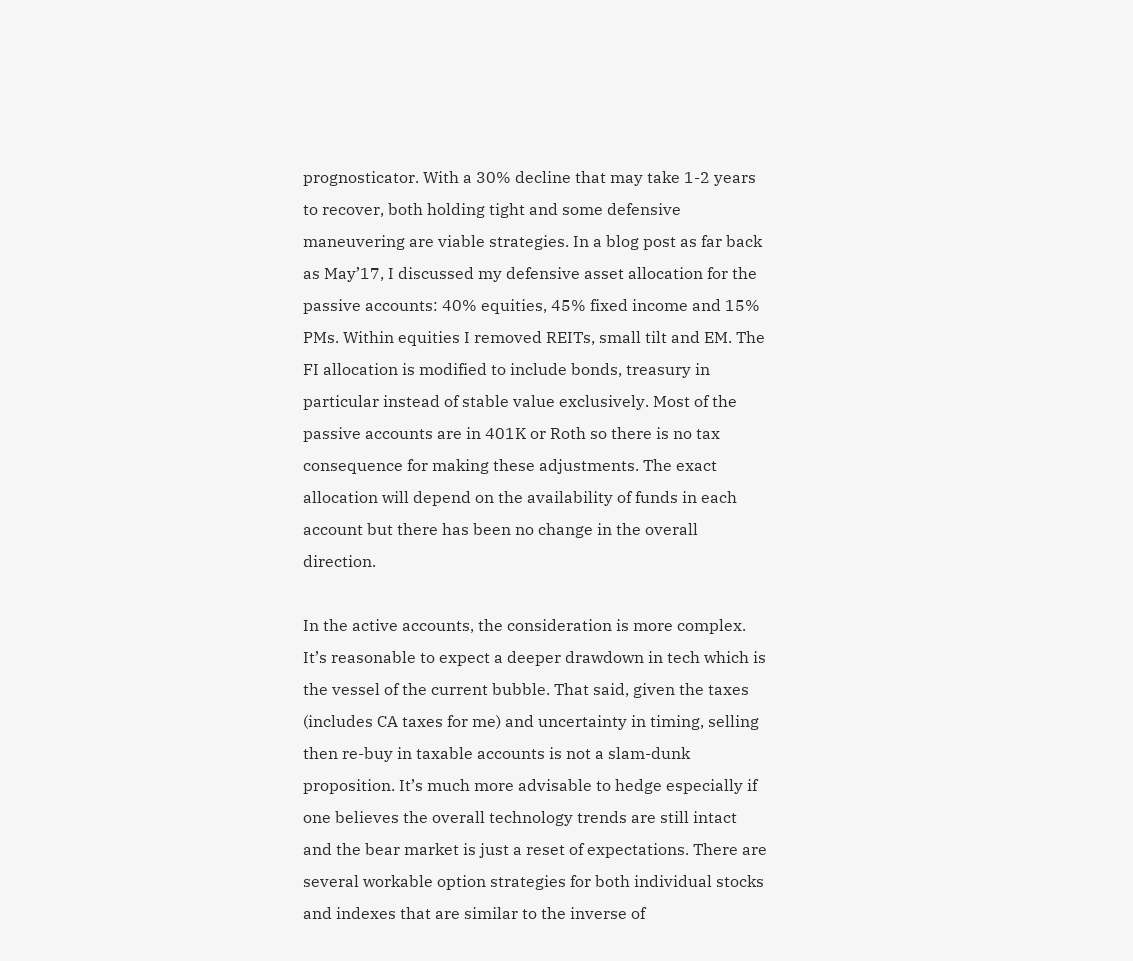prognosticator. With a 30% decline that may take 1-2 years to recover, both holding tight and some defensive maneuvering are viable strategies. In a blog post as far back as May’17, I discussed my defensive asset allocation for the passive accounts: 40% equities, 45% fixed income and 15% PMs. Within equities I removed REITs, small tilt and EM. The FI allocation is modified to include bonds, treasury in particular instead of stable value exclusively. Most of the passive accounts are in 401K or Roth so there is no tax consequence for making these adjustments. The exact allocation will depend on the availability of funds in each account but there has been no change in the overall direction.

In the active accounts, the consideration is more complex. It’s reasonable to expect a deeper drawdown in tech which is the vessel of the current bubble. That said, given the taxes (includes CA taxes for me) and uncertainty in timing, selling then re-buy in taxable accounts is not a slam-dunk proposition. It’s much more advisable to hedge especially if one believes the overall technology trends are still intact and the bear market is just a reset of expectations. There are several workable option strategies for both individual stocks and indexes that are similar to the inverse of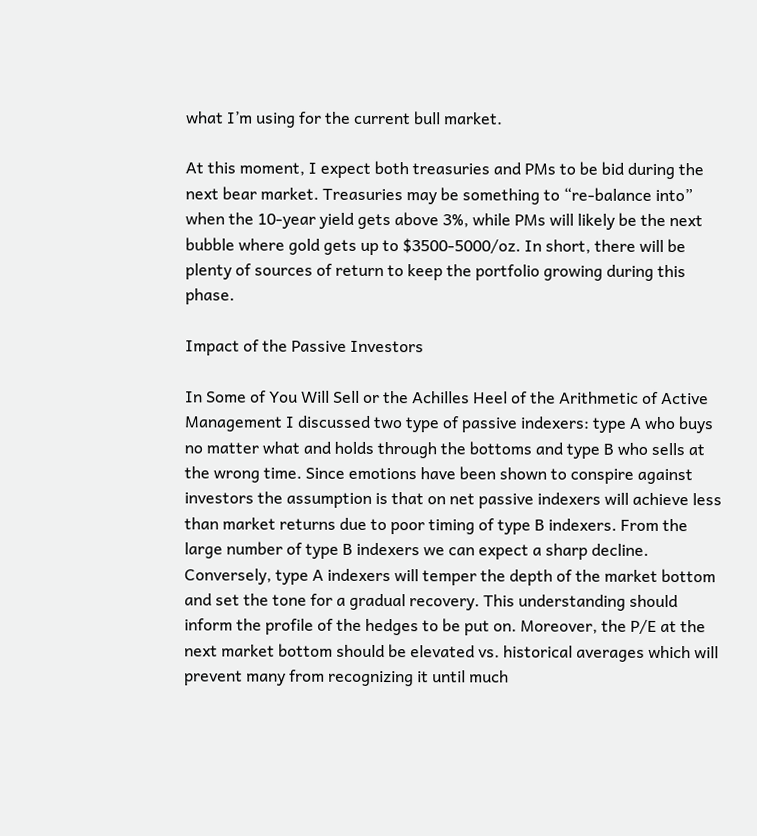what I’m using for the current bull market.

At this moment, I expect both treasuries and PMs to be bid during the next bear market. Treasuries may be something to “re-balance into” when the 10-year yield gets above 3%, while PMs will likely be the next bubble where gold gets up to $3500-5000/oz. In short, there will be plenty of sources of return to keep the portfolio growing during this phase.

Impact of the Passive Investors

In Some of You Will Sell or the Achilles Heel of the Arithmetic of Active Management I discussed two type of passive indexers: type A who buys no matter what and holds through the bottoms and type B who sells at the wrong time. Since emotions have been shown to conspire against investors the assumption is that on net passive indexers will achieve less than market returns due to poor timing of type B indexers. From the large number of type B indexers we can expect a sharp decline. Conversely, type A indexers will temper the depth of the market bottom and set the tone for a gradual recovery. This understanding should inform the profile of the hedges to be put on. Moreover, the P/E at the next market bottom should be elevated vs. historical averages which will prevent many from recognizing it until much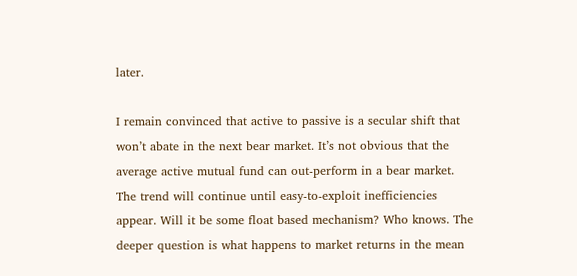later.

I remain convinced that active to passive is a secular shift that won’t abate in the next bear market. It’s not obvious that the average active mutual fund can out-perform in a bear market. The trend will continue until easy-to-exploit inefficiencies appear. Will it be some float based mechanism? Who knows. The deeper question is what happens to market returns in the mean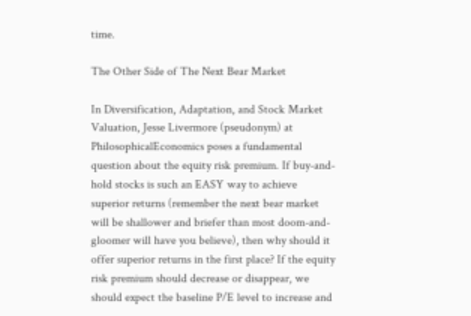time.

The Other Side of The Next Bear Market

In Diversification, Adaptation, and Stock Market Valuation, Jesse Livermore (pseudonym) at PhilosophicalEconomics poses a fundamental question about the equity risk premium. If buy-and-hold stocks is such an EASY way to achieve superior returns (remember the next bear market will be shallower and briefer than most doom-and-gloomer will have you believe), then why should it offer superior returns in the first place? If the equity risk premium should decrease or disappear, we should expect the baseline P/E level to increase and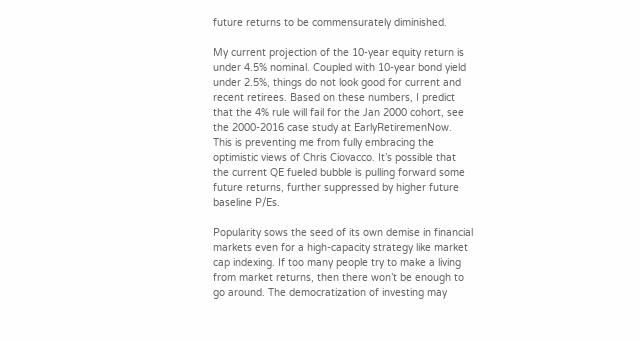future returns to be commensurately diminished.

My current projection of the 10-year equity return is under 4.5% nominal. Coupled with 10-year bond yield under 2.5%, things do not look good for current and recent retirees. Based on these numbers, I predict that the 4% rule will fail for the Jan 2000 cohort, see the 2000-2016 case study at EarlyRetiremenNow. This is preventing me from fully embracing the optimistic views of Chris Ciovacco. It’s possible that the current QE fueled bubble is pulling forward some future returns, further suppressed by higher future baseline P/Es.

Popularity sows the seed of its own demise in financial markets even for a high-capacity strategy like market cap indexing. If too many people try to make a living from market returns, then there won’t be enough to go around. The democratization of investing may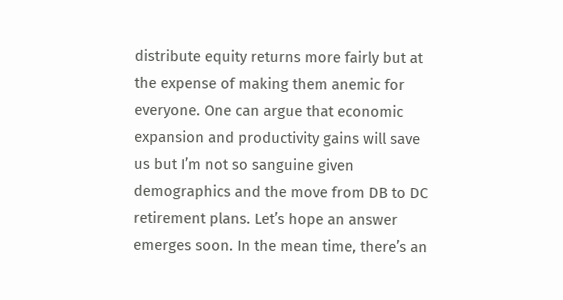distribute equity returns more fairly but at the expense of making them anemic for everyone. One can argue that economic expansion and productivity gains will save us but I’m not so sanguine given demographics and the move from DB to DC retirement plans. Let’s hope an answer emerges soon. In the mean time, there’s an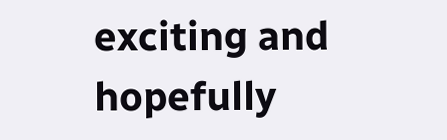exciting and hopefully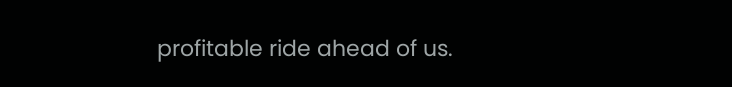profitable ride ahead of us.